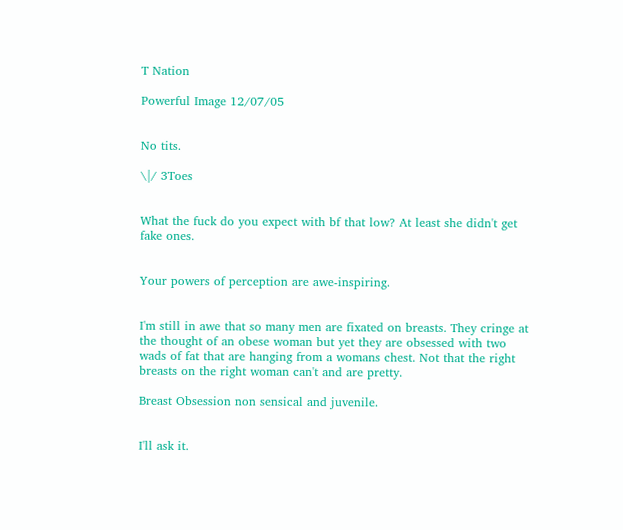T Nation

Powerful Image 12/07/05


No tits.

\|/ 3Toes


What the fuck do you expect with bf that low? At least she didn't get fake ones.


Your powers of perception are awe-inspiring.


I'm still in awe that so many men are fixated on breasts. They cringe at the thought of an obese woman but yet they are obsessed with two wads of fat that are hanging from a womans chest. Not that the right breasts on the right woman can't and are pretty.

Breast Obsession non sensical and juvenile.


I'll ask it.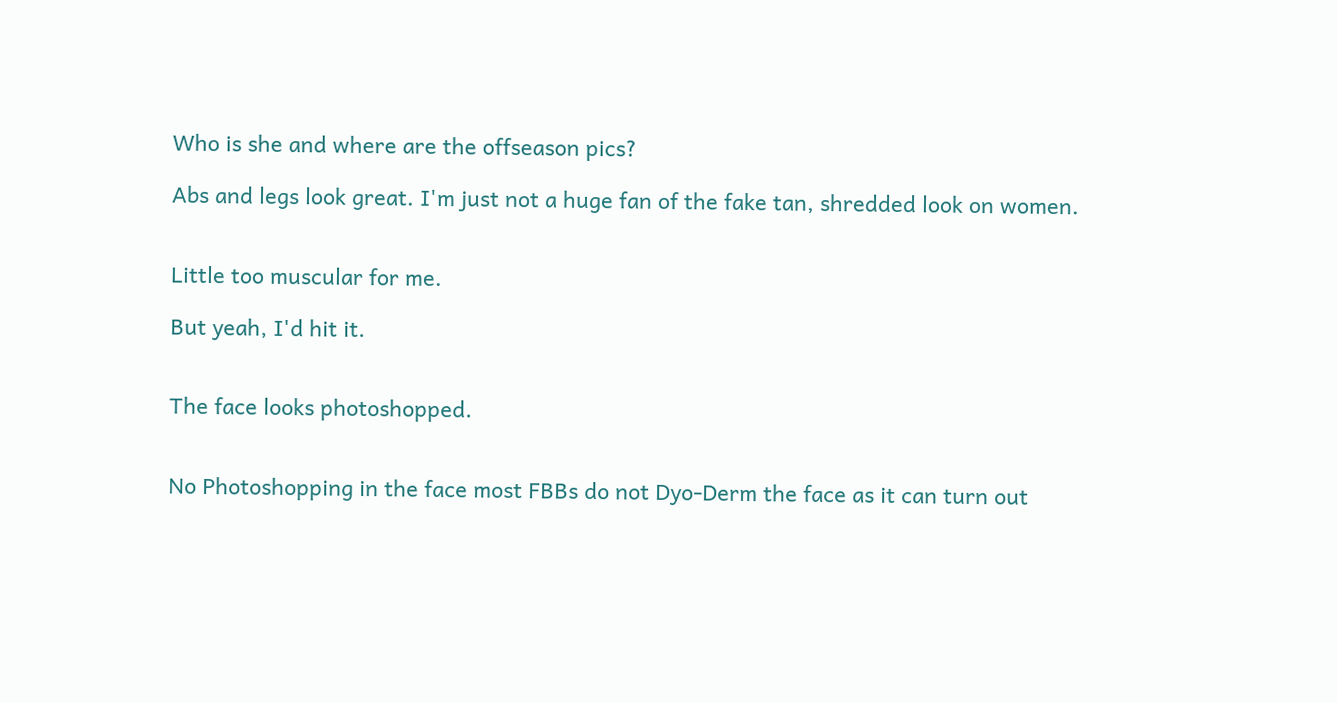Who is she and where are the offseason pics?

Abs and legs look great. I'm just not a huge fan of the fake tan, shredded look on women.


Little too muscular for me.

But yeah, I'd hit it.


The face looks photoshopped.


No Photoshopping in the face most FBBs do not Dyo-Derm the face as it can turn out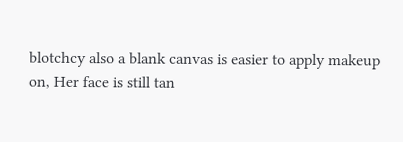blotchcy also a blank canvas is easier to apply makeup on, Her face is still tan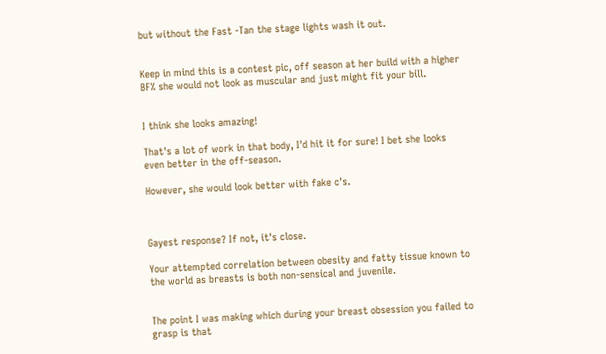but without the Fast -Tan the stage lights wash it out.


Keep in mind this is a contest pic, off season at her build with a higher BF% she would not look as muscular and just might fit your bill.


I think she looks amazing!

That's a lot of work in that body, I'd hit it for sure! I bet she looks even better in the off-season.

However, she would look better with fake c's.



Gayest response? If not, it's close.

Your attempted correlation between obesity and fatty tissue known to the world as breasts is both non-sensical and juvenile.


The point I was making which during your breast obsession you failed to grasp is that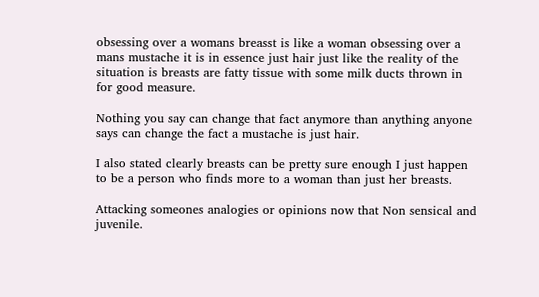obsessing over a womans breasst is like a woman obsessing over a mans mustache it is in essence just hair just like the reality of the situation is breasts are fatty tissue with some milk ducts thrown in for good measure.

Nothing you say can change that fact anymore than anything anyone says can change the fact a mustache is just hair.

I also stated clearly breasts can be pretty sure enough I just happen to be a person who finds more to a woman than just her breasts.

Attacking someones analogies or opinions now that Non sensical and juvenile.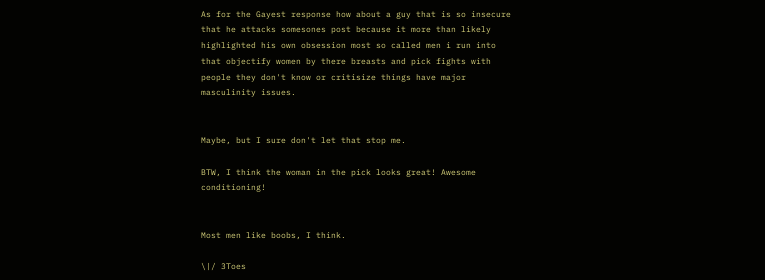As for the Gayest response how about a guy that is so insecure that he attacks somesones post because it more than likely highlighted his own obsession most so called men i run into that objectify women by there breasts and pick fights with people they don't know or critisize things have major masculinity issues.


Maybe, but I sure don't let that stop me.

BTW, I think the woman in the pick looks great! Awesome conditioning!


Most men like boobs, I think.

\|/ 3Toes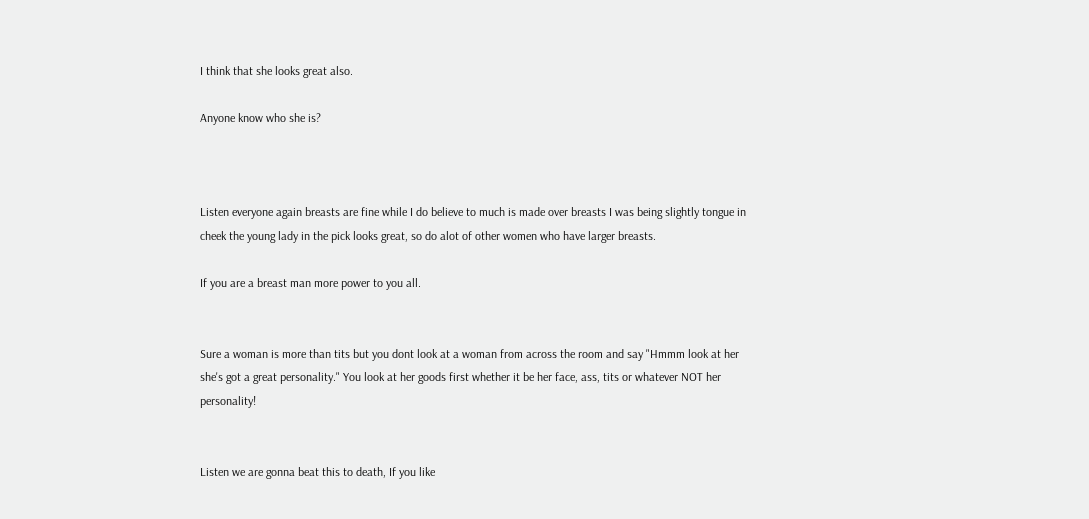I think that she looks great also.

Anyone know who she is?



Listen everyone again breasts are fine while I do believe to much is made over breasts I was being slightly tongue in cheek the young lady in the pick looks great, so do alot of other women who have larger breasts.

If you are a breast man more power to you all.


Sure a woman is more than tits but you dont look at a woman from across the room and say "Hmmm look at her she's got a great personality." You look at her goods first whether it be her face, ass, tits or whatever NOT her personality!


Listen we are gonna beat this to death, If you like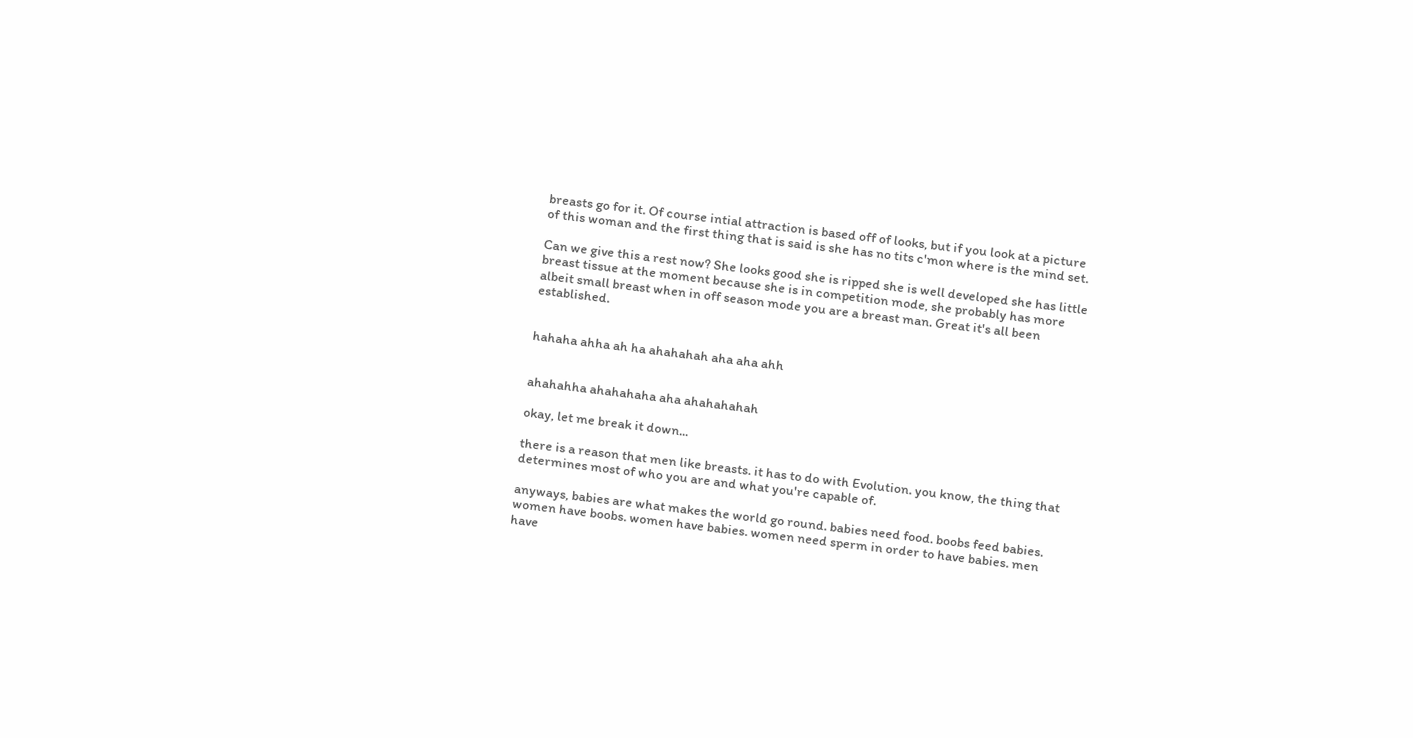breasts go for it. Of course intial attraction is based off of looks, but if you look at a picture of this woman and the first thing that is said is she has no tits c'mon where is the mind set.

Can we give this a rest now? She looks good she is ripped she is well developed she has little breast tissue at the moment because she is in competition mode, she probably has more albeit small breast when in off season mode you are a breast man. Great it's all been established.


hahaha ahha ah ha ahahahah aha aha ahh


ahahahha ahahahaha aha ahahahahah

okay, let me break it down...

there is a reason that men like breasts. it has to do with Evolution. you know, the thing that determines most of who you are and what you're capable of.

anyways, babies are what makes the world go round. babies need food. boobs feed babies. women have boobs. women have babies. women need sperm in order to have babies. men have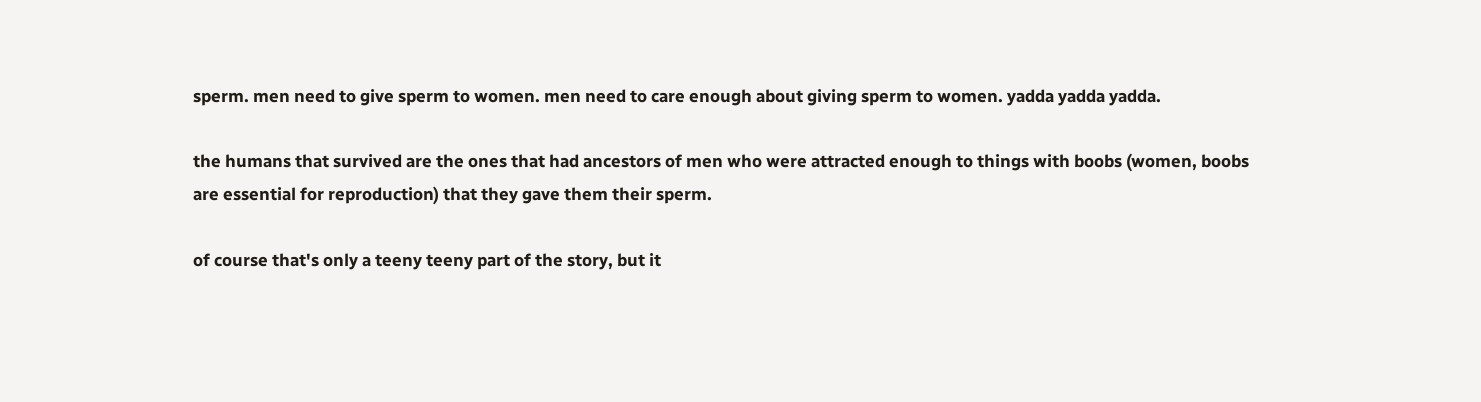sperm. men need to give sperm to women. men need to care enough about giving sperm to women. yadda yadda yadda.

the humans that survived are the ones that had ancestors of men who were attracted enough to things with boobs (women, boobs are essential for reproduction) that they gave them their sperm.

of course that's only a teeny teeny part of the story, but it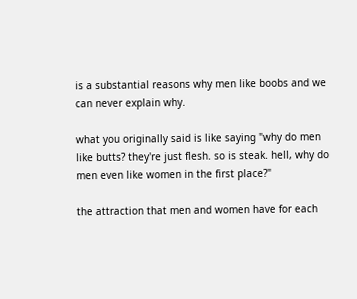is a substantial reasons why men like boobs and we can never explain why.

what you originally said is like saying "why do men like butts? they're just flesh. so is steak. hell, why do men even like women in the first place?"

the attraction that men and women have for each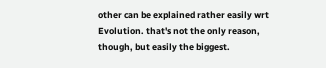other can be explained rather easily wrt Evolution. that's not the only reason, though, but easily the biggest.